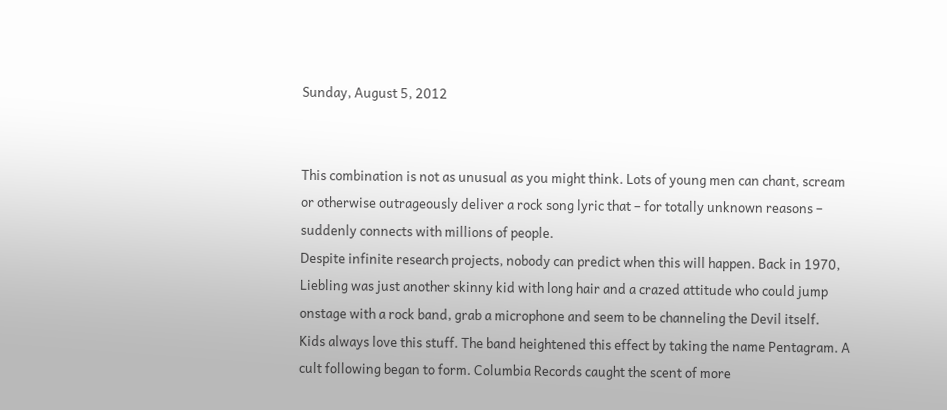Sunday, August 5, 2012


This combination is not as unusual as you might think. Lots of young men can chant, scream or otherwise outrageously deliver a rock song lyric that – for totally unknown reasons – suddenly connects with millions of people.
Despite infinite research projects, nobody can predict when this will happen. Back in 1970, Liebling was just another skinny kid with long hair and a crazed attitude who could jump onstage with a rock band, grab a microphone and seem to be channeling the Devil itself.
Kids always love this stuff. The band heightened this effect by taking the name Pentagram. A cult following began to form. Columbia Records caught the scent of more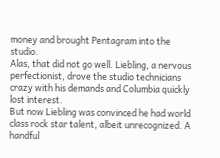money and brought Pentagram into the studio.
Alas, that did not go well. Liebling, a nervous perfectionist, drove the studio technicians crazy with his demands and Columbia quickly lost interest.
But now Liebling was convinced he had world class rock star talent, albeit unrecognized. A handful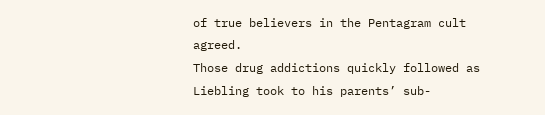of true believers in the Pentagram cult agreed.
Those drug addictions quickly followed as Liebling took to his parents’ sub-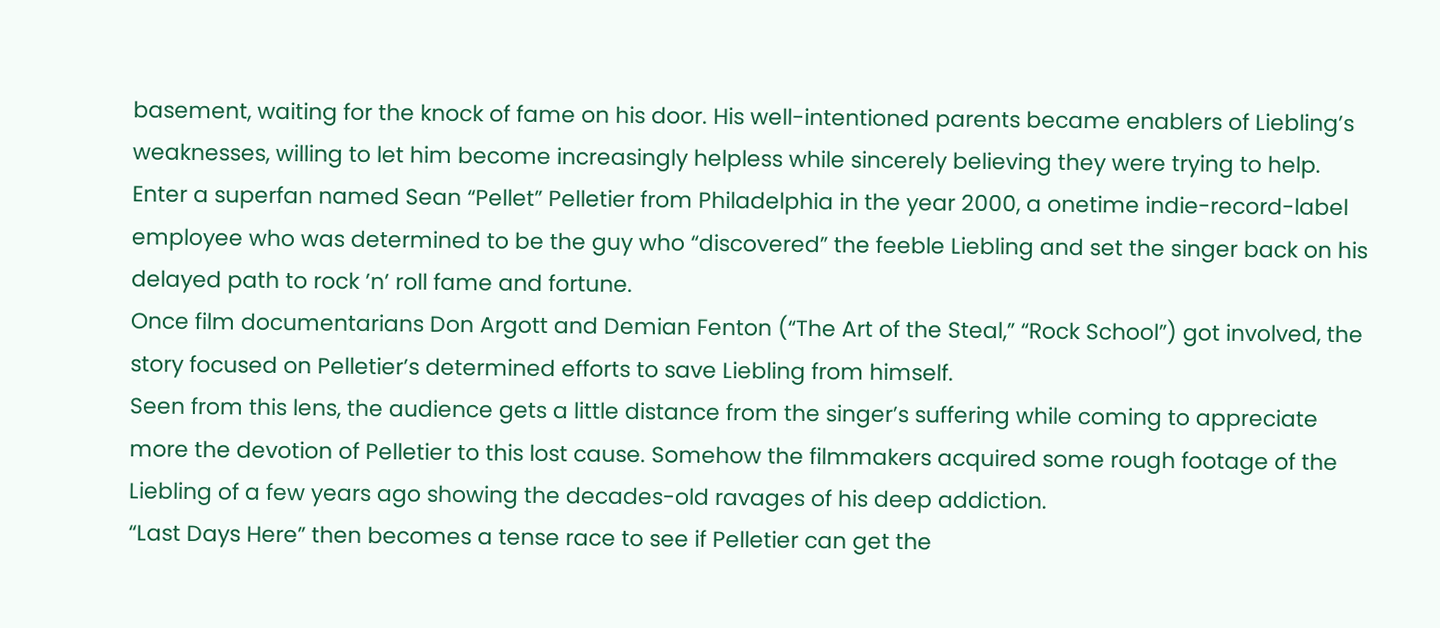basement, waiting for the knock of fame on his door. His well-intentioned parents became enablers of Liebling’s weaknesses, willing to let him become increasingly helpless while sincerely believing they were trying to help.
Enter a superfan named Sean “Pellet” Pelletier from Philadelphia in the year 2000, a onetime indie-record-label employee who was determined to be the guy who “discovered” the feeble Liebling and set the singer back on his delayed path to rock ’n’ roll fame and fortune.
Once film documentarians Don Argott and Demian Fenton (“The Art of the Steal,” “Rock School”) got involved, the story focused on Pelletier’s determined efforts to save Liebling from himself.
Seen from this lens, the audience gets a little distance from the singer’s suffering while coming to appreciate more the devotion of Pelletier to this lost cause. Somehow the filmmakers acquired some rough footage of the Liebling of a few years ago showing the decades-old ravages of his deep addiction.
“Last Days Here” then becomes a tense race to see if Pelletier can get the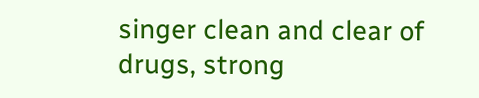singer clean and clear of drugs, strong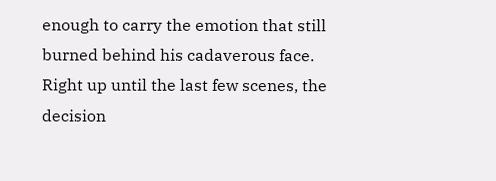enough to carry the emotion that still burned behind his cadaverous face. Right up until the last few scenes, the decision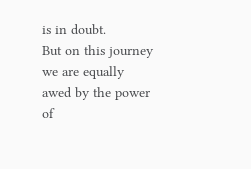is in doubt.
But on this journey we are equally awed by the power of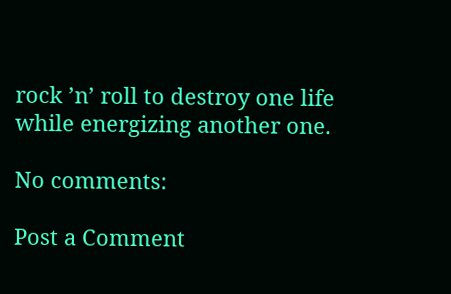rock ’n’ roll to destroy one life while energizing another one.

No comments:

Post a Comment